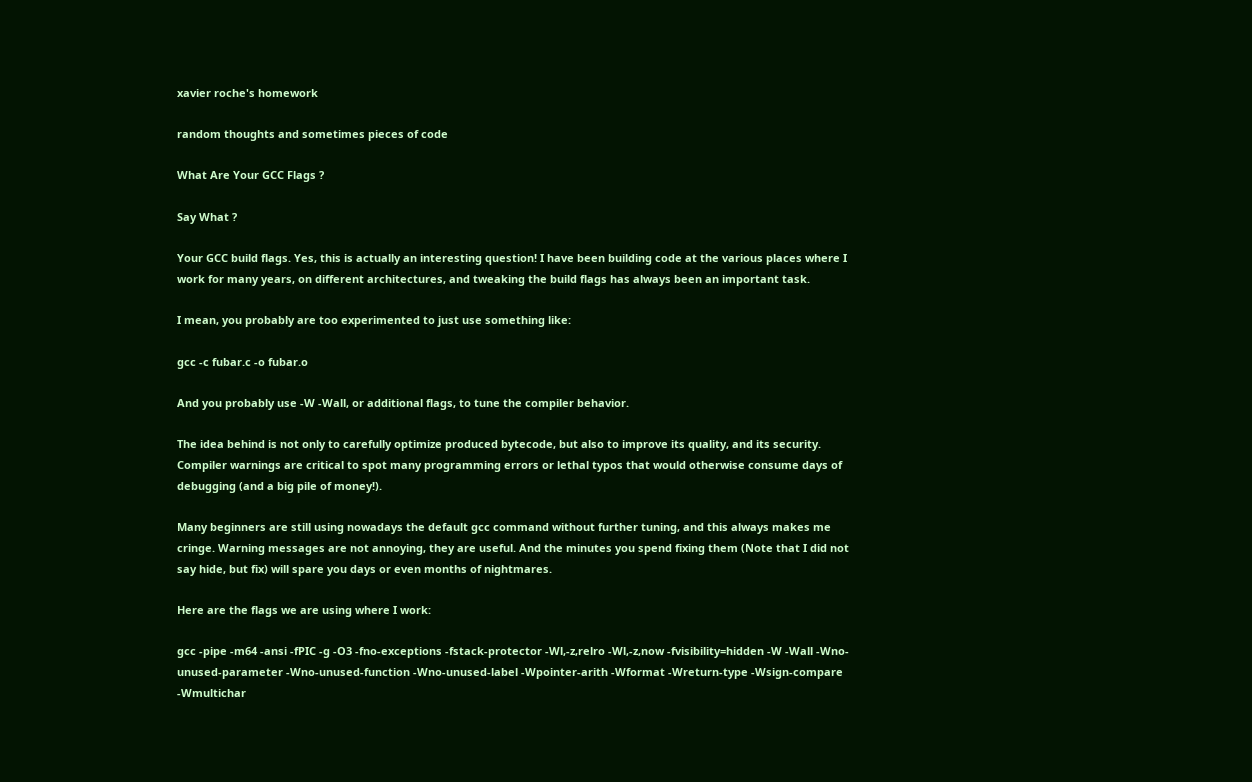xavier roche's homework

random thoughts and sometimes pieces of code

What Are Your GCC Flags ?

Say What ?

Your GCC build flags. Yes, this is actually an interesting question! I have been building code at the various places where I work for many years, on different architectures, and tweaking the build flags has always been an important task.

I mean, you probably are too experimented to just use something like:

gcc -c fubar.c -o fubar.o

And you probably use -W -Wall, or additional flags, to tune the compiler behavior.

The idea behind is not only to carefully optimize produced bytecode, but also to improve its quality, and its security. Compiler warnings are critical to spot many programming errors or lethal typos that would otherwise consume days of debugging (and a big pile of money!).

Many beginners are still using nowadays the default gcc command without further tuning, and this always makes me cringe. Warning messages are not annoying, they are useful. And the minutes you spend fixing them (Note that I did not say hide, but fix) will spare you days or even months of nightmares.

Here are the flags we are using where I work:

gcc -pipe -m64 -ansi -fPIC -g -O3 -fno-exceptions -fstack-protector -Wl,-z,relro -Wl,-z,now -fvisibility=hidden -W -Wall -Wno-unused-parameter -Wno-unused-function -Wno-unused-label -Wpointer-arith -Wformat -Wreturn-type -Wsign-compare -Wmultichar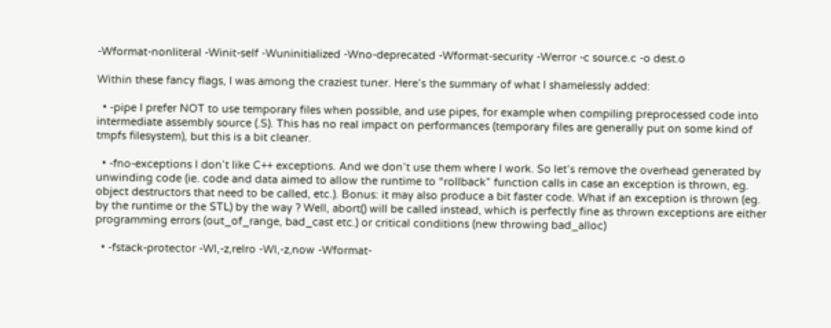-Wformat-nonliteral -Winit-self -Wuninitialized -Wno-deprecated -Wformat-security -Werror -c source.c -o dest.o

Within these fancy flags, I was among the craziest tuner. Here’s the summary of what I shamelessly added:

  • -pipe I prefer NOT to use temporary files when possible, and use pipes, for example when compiling preprocessed code into intermediate assembly source (.S). This has no real impact on performances (temporary files are generally put on some kind of tmpfs filesystem), but this is a bit cleaner.

  • -fno-exceptions I don’t like C++ exceptions. And we don’t use them where I work. So let’s remove the overhead generated by unwinding code (ie. code and data aimed to allow the runtime to “rollback” function calls in case an exception is thrown, eg. object destructors that need to be called, etc.). Bonus: it may also produce a bit faster code. What if an exception is thrown (eg. by the runtime or the STL) by the way ? Well, abort() will be called instead, which is perfectly fine as thrown exceptions are either programming errors (out_of_range, bad_cast etc.) or critical conditions (new throwing bad_alloc)

  • -fstack-protector -Wl,-z,relro -Wl,-z,now -Wformat-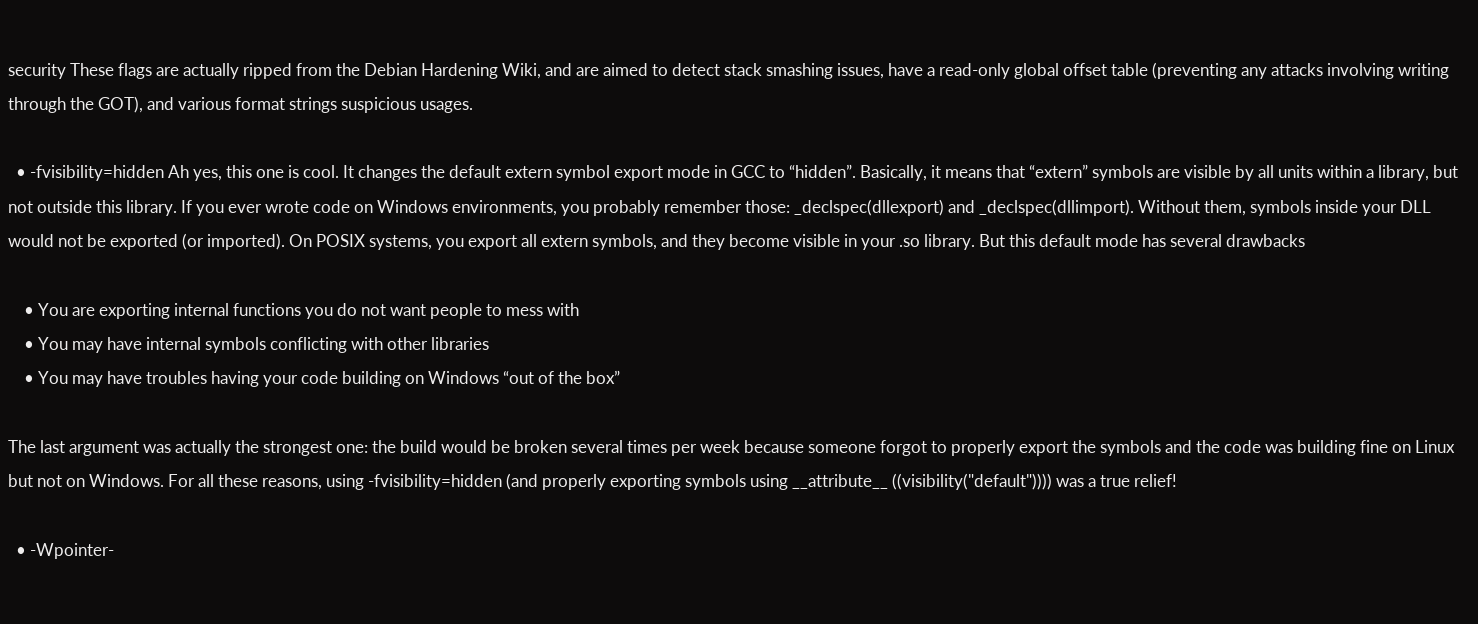security These flags are actually ripped from the Debian Hardening Wiki, and are aimed to detect stack smashing issues, have a read-only global offset table (preventing any attacks involving writing through the GOT), and various format strings suspicious usages.

  • -fvisibility=hidden Ah yes, this one is cool. It changes the default extern symbol export mode in GCC to “hidden”. Basically, it means that “extern” symbols are visible by all units within a library, but not outside this library. If you ever wrote code on Windows environments, you probably remember those: _declspec(dllexport) and _declspec(dllimport). Without them, symbols inside your DLL would not be exported (or imported). On POSIX systems, you export all extern symbols, and they become visible in your .so library. But this default mode has several drawbacks

    • You are exporting internal functions you do not want people to mess with
    • You may have internal symbols conflicting with other libraries
    • You may have troubles having your code building on Windows “out of the box”

The last argument was actually the strongest one: the build would be broken several times per week because someone forgot to properly export the symbols and the code was building fine on Linux but not on Windows. For all these reasons, using -fvisibility=hidden (and properly exporting symbols using __attribute__ ((visibility("default")))) was a true relief!

  • -Wpointer-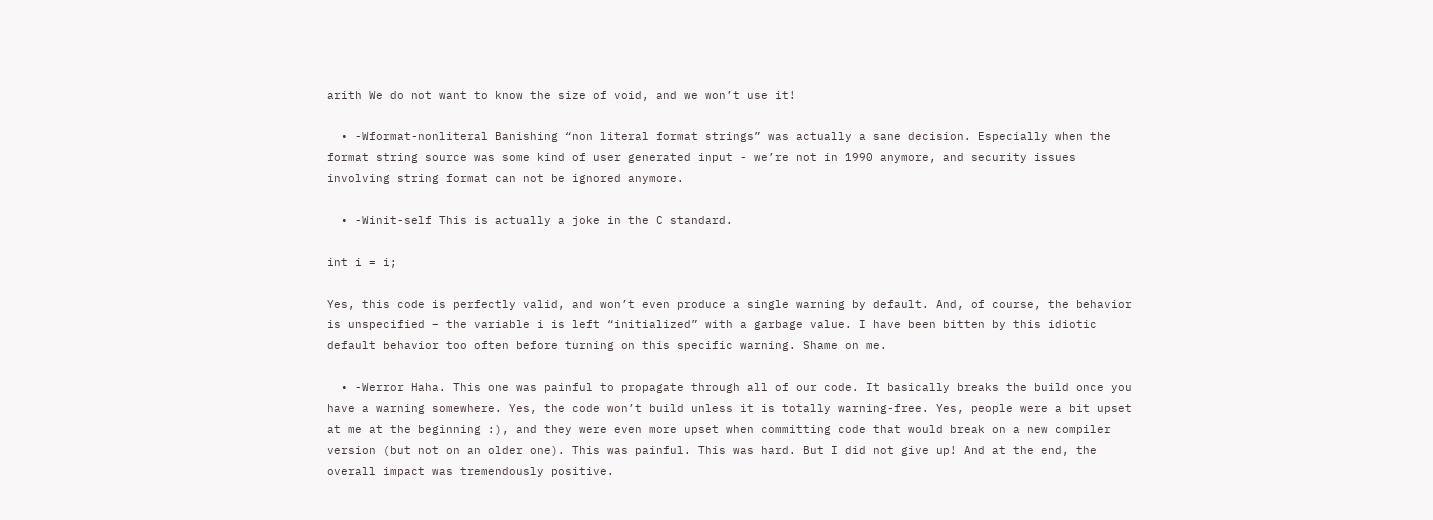arith We do not want to know the size of void, and we won’t use it!

  • -Wformat-nonliteral Banishing “non literal format strings” was actually a sane decision. Especially when the format string source was some kind of user generated input - we’re not in 1990 anymore, and security issues involving string format can not be ignored anymore.

  • -Winit-self This is actually a joke in the C standard.

int i = i;

Yes, this code is perfectly valid, and won’t even produce a single warning by default. And, of course, the behavior is unspecified – the variable i is left “initialized” with a garbage value. I have been bitten by this idiotic default behavior too often before turning on this specific warning. Shame on me.

  • -Werror Haha. This one was painful to propagate through all of our code. It basically breaks the build once you have a warning somewhere. Yes, the code won’t build unless it is totally warning-free. Yes, people were a bit upset at me at the beginning :), and they were even more upset when committing code that would break on a new compiler version (but not on an older one). This was painful. This was hard. But I did not give up! And at the end, the overall impact was tremendously positive.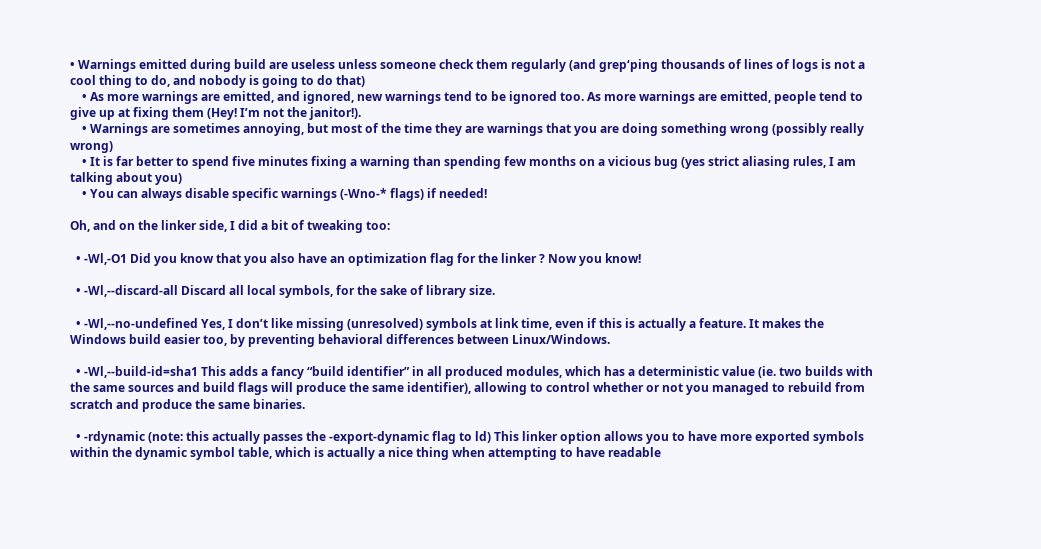• Warnings emitted during build are useless unless someone check them regularly (and grep‘ping thousands of lines of logs is not a cool thing to do, and nobody is going to do that)
    • As more warnings are emitted, and ignored, new warnings tend to be ignored too. As more warnings are emitted, people tend to give up at fixing them (Hey! I’m not the janitor!).
    • Warnings are sometimes annoying, but most of the time they are warnings that you are doing something wrong (possibly really wrong)
    • It is far better to spend five minutes fixing a warning than spending few months on a vicious bug (yes strict aliasing rules, I am talking about you)
    • You can always disable specific warnings (-Wno-* flags) if needed!

Oh, and on the linker side, I did a bit of tweaking too:

  • -Wl,-O1 Did you know that you also have an optimization flag for the linker ? Now you know!

  • -Wl,--discard-all Discard all local symbols, for the sake of library size.

  • -Wl,--no-undefined Yes, I don’t like missing (unresolved) symbols at link time, even if this is actually a feature. It makes the Windows build easier too, by preventing behavioral differences between Linux/Windows.

  • -Wl,--build-id=sha1 This adds a fancy “build identifier” in all produced modules, which has a deterministic value (ie. two builds with the same sources and build flags will produce the same identifier), allowing to control whether or not you managed to rebuild from scratch and produce the same binaries.

  • -rdynamic (note: this actually passes the -export-dynamic flag to ld) This linker option allows you to have more exported symbols within the dynamic symbol table, which is actually a nice thing when attempting to have readable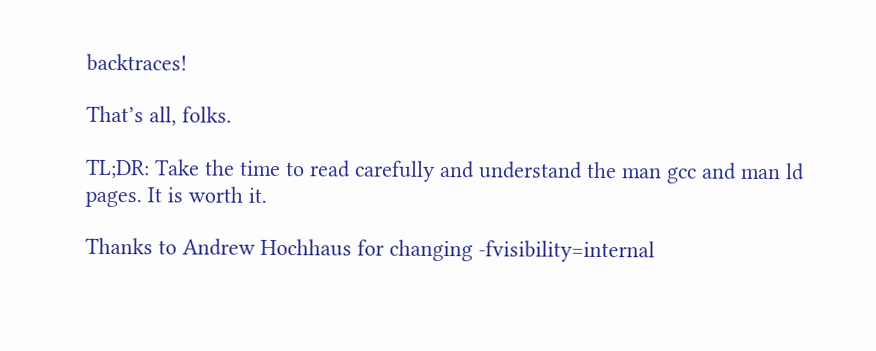backtraces!

That’s all, folks.

TL;DR: Take the time to read carefully and understand the man gcc and man ld pages. It is worth it.

Thanks to Andrew Hochhaus for changing -fvisibility=internal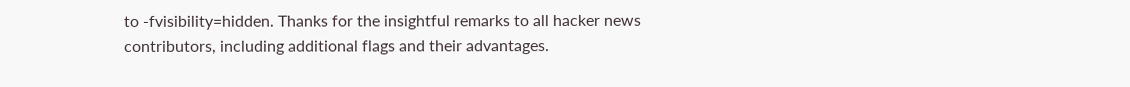to -fvisibility=hidden. Thanks for the insightful remarks to all hacker news contributors, including additional flags and their advantages.